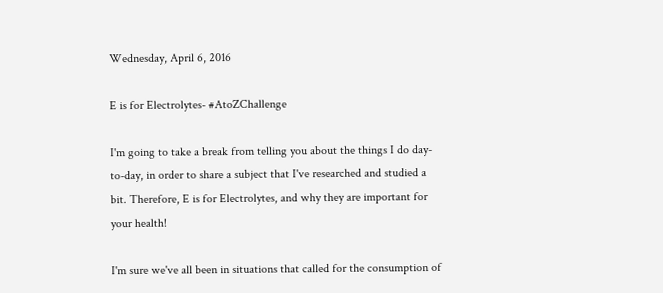Wednesday, April 6, 2016

E is for Electrolytes- #AtoZChallenge

I'm going to take a break from telling you about the things I do day-to-day, in order to share a subject that I've researched and studied a bit. Therefore, E is for Electrolytes, and why they are important for your health!

I'm sure we've all been in situations that called for the consumption of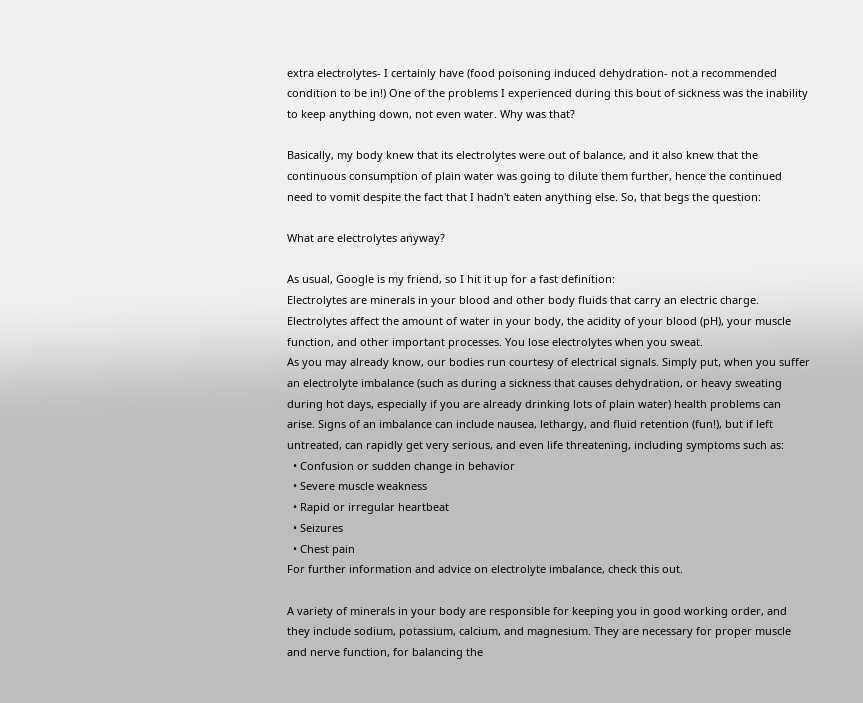extra electrolytes- I certainly have (food poisoning induced dehydration- not a recommended condition to be in!) One of the problems I experienced during this bout of sickness was the inability to keep anything down, not even water. Why was that?

Basically, my body knew that its electrolytes were out of balance, and it also knew that the continuous consumption of plain water was going to dilute them further, hence the continued need to vomit despite the fact that I hadn't eaten anything else. So, that begs the question:

What are electrolytes anyway?

As usual, Google is my friend, so I hit it up for a fast definition:
Electrolytes are minerals in your blood and other body fluids that carry an electric charge. Electrolytes affect the amount of water in your body, the acidity of your blood (pH), your muscle function, and other important processes. You lose electrolytes when you sweat.
As you may already know, our bodies run courtesy of electrical signals. Simply put, when you suffer an electrolyte imbalance (such as during a sickness that causes dehydration, or heavy sweating during hot days, especially if you are already drinking lots of plain water) health problems can arise. Signs of an imbalance can include nausea, lethargy, and fluid retention (fun!), but if left untreated, can rapidly get very serious, and even life threatening, including symptoms such as:
  • Confusion or sudden change in behavior
  • Severe muscle weakness
  • Rapid or irregular heartbeat
  • Seizures
  • Chest pain
For further information and advice on electrolyte imbalance, check this out.

A variety of minerals in your body are responsible for keeping you in good working order, and they include sodium, potassium, calcium, and magnesium. They are necessary for proper muscle and nerve function, for balancing the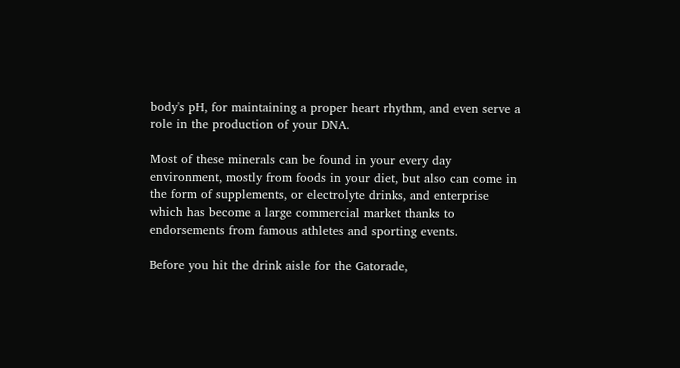body's pH, for maintaining a proper heart rhythm, and even serve a role in the production of your DNA.

Most of these minerals can be found in your every day environment, mostly from foods in your diet, but also can come in the form of supplements, or electrolyte drinks, and enterprise which has become a large commercial market thanks to endorsements from famous athletes and sporting events.

Before you hit the drink aisle for the Gatorade,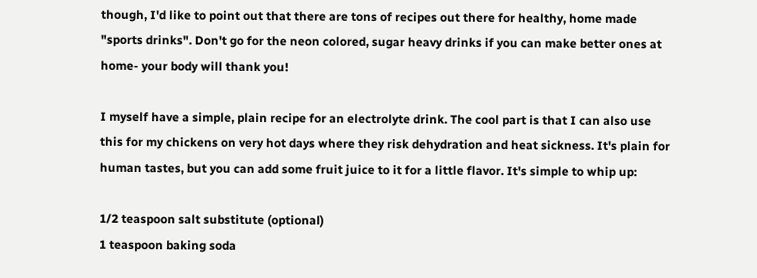though, I'd like to point out that there are tons of recipes out there for healthy, home made "sports drinks". Don't go for the neon colored, sugar heavy drinks if you can make better ones at home- your body will thank you!

I myself have a simple, plain recipe for an electrolyte drink. The cool part is that I can also use this for my chickens on very hot days where they risk dehydration and heat sickness. It's plain for human tastes, but you can add some fruit juice to it for a little flavor. It's simple to whip up:

1/2 teaspoon salt substitute (optional)
1 teaspoon baking soda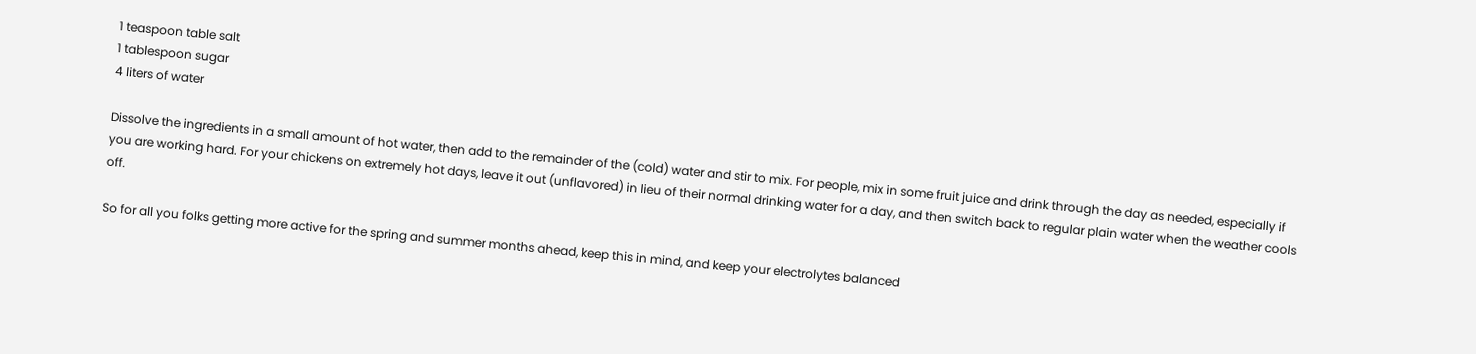1 teaspoon table salt
1 tablespoon sugar
4 liters of water

Dissolve the ingredients in a small amount of hot water, then add to the remainder of the (cold) water and stir to mix. For people, mix in some fruit juice and drink through the day as needed, especially if you are working hard. For your chickens on extremely hot days, leave it out (unflavored) in lieu of their normal drinking water for a day, and then switch back to regular plain water when the weather cools off.

So for all you folks getting more active for the spring and summer months ahead, keep this in mind, and keep your electrolytes balanced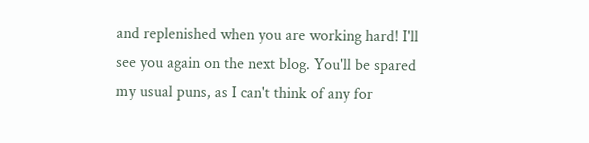and replenished when you are working hard! I'll see you again on the next blog. You'll be spared my usual puns, as I can't think of any for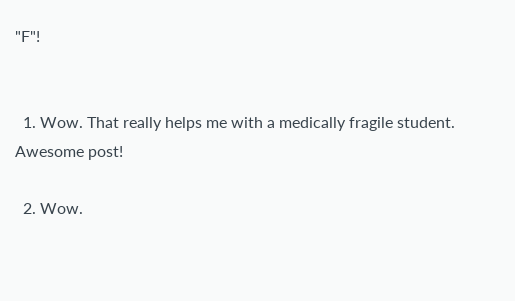"F"!


  1. Wow. That really helps me with a medically fragile student. Awesome post!

  2. Wow.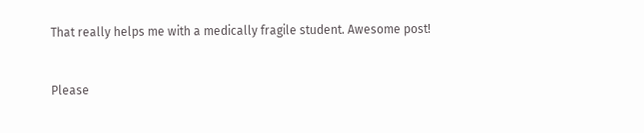That really helps me with a medically fragile student. Awesome post!


Please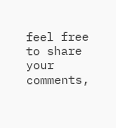feel free to share your comments,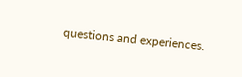questions and experiences.